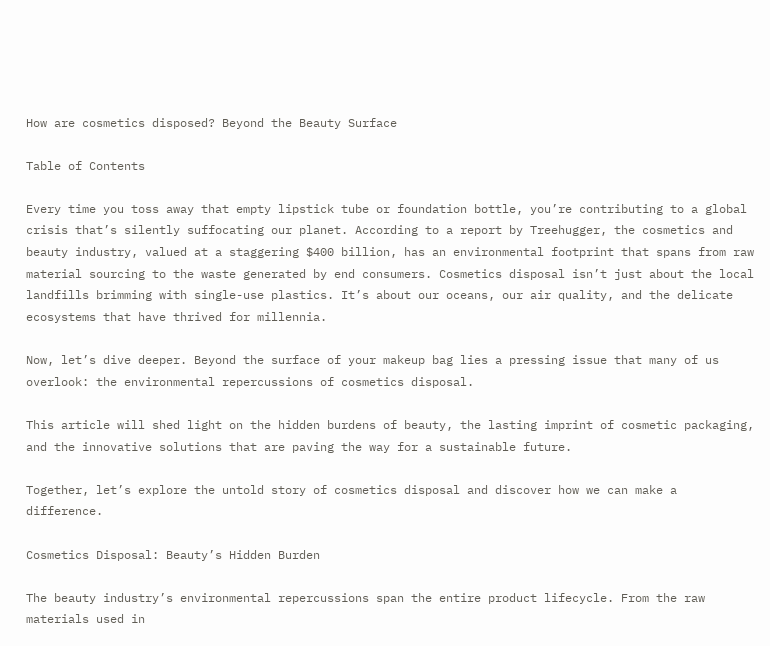How are cosmetics disposed? Beyond the Beauty Surface

Table of Contents

Every time you toss away that empty lipstick tube or foundation bottle, you’re contributing to a global crisis that’s silently suffocating our planet. According to a report by Treehugger, the cosmetics and beauty industry, valued at a staggering $400 billion, has an environmental footprint that spans from raw material sourcing to the waste generated by end consumers. Cosmetics disposal isn’t just about the local landfills brimming with single-use plastics. It’s about our oceans, our air quality, and the delicate ecosystems that have thrived for millennia.

Now, let’s dive deeper. Beyond the surface of your makeup bag lies a pressing issue that many of us overlook: the environmental repercussions of cosmetics disposal.

This article will shed light on the hidden burdens of beauty, the lasting imprint of cosmetic packaging, and the innovative solutions that are paving the way for a sustainable future.

Together, let’s explore the untold story of cosmetics disposal and discover how we can make a difference.

Cosmetics Disposal: Beauty’s Hidden Burden

The beauty industry’s environmental repercussions span the entire product lifecycle. From the raw materials used in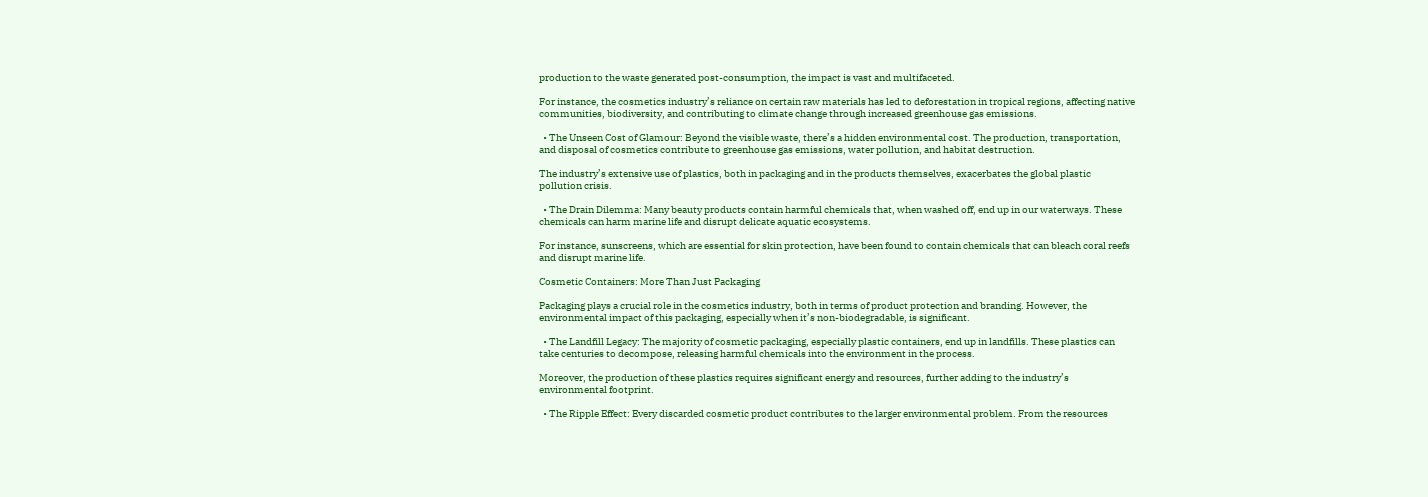production to the waste generated post-consumption, the impact is vast and multifaceted.

For instance, the cosmetics industry’s reliance on certain raw materials has led to deforestation in tropical regions, affecting native communities, biodiversity, and contributing to climate change through increased greenhouse gas emissions.

  • The Unseen Cost of Glamour: Beyond the visible waste, there’s a hidden environmental cost. The production, transportation, and disposal of cosmetics contribute to greenhouse gas emissions, water pollution, and habitat destruction.

The industry’s extensive use of plastics, both in packaging and in the products themselves, exacerbates the global plastic pollution crisis.

  • The Drain Dilemma: Many beauty products contain harmful chemicals that, when washed off, end up in our waterways. These chemicals can harm marine life and disrupt delicate aquatic ecosystems.

For instance, sunscreens, which are essential for skin protection, have been found to contain chemicals that can bleach coral reefs and disrupt marine life.

Cosmetic Containers: More Than Just Packaging

Packaging plays a crucial role in the cosmetics industry, both in terms of product protection and branding. However, the environmental impact of this packaging, especially when it’s non-biodegradable, is significant.

  • The Landfill Legacy: The majority of cosmetic packaging, especially plastic containers, end up in landfills. These plastics can take centuries to decompose, releasing harmful chemicals into the environment in the process.

Moreover, the production of these plastics requires significant energy and resources, further adding to the industry’s environmental footprint.

  • The Ripple Effect: Every discarded cosmetic product contributes to the larger environmental problem. From the resources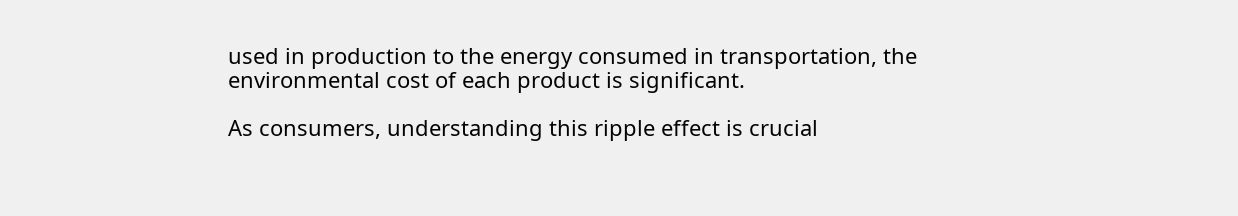used in production to the energy consumed in transportation, the environmental cost of each product is significant.

As consumers, understanding this ripple effect is crucial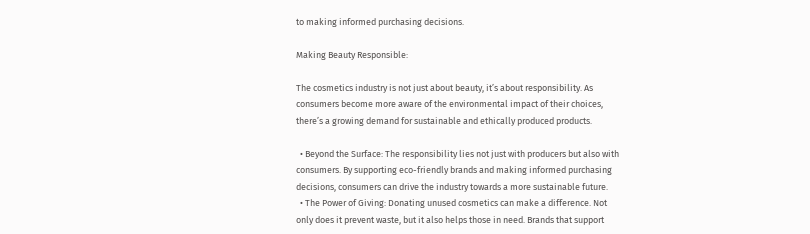to making informed purchasing decisions.

Making Beauty Responsible:

The cosmetics industry is not just about beauty, it’s about responsibility. As consumers become more aware of the environmental impact of their choices, there’s a growing demand for sustainable and ethically produced products.

  • Beyond the Surface: The responsibility lies not just with producers but also with consumers. By supporting eco-friendly brands and making informed purchasing decisions, consumers can drive the industry towards a more sustainable future.
  • The Power of Giving: Donating unused cosmetics can make a difference. Not only does it prevent waste, but it also helps those in need. Brands that support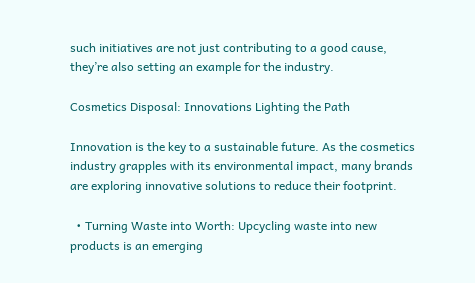such initiatives are not just contributing to a good cause, they’re also setting an example for the industry.

Cosmetics Disposal: Innovations Lighting the Path

Innovation is the key to a sustainable future. As the cosmetics industry grapples with its environmental impact, many brands are exploring innovative solutions to reduce their footprint.

  • Turning Waste into Worth: Upcycling waste into new products is an emerging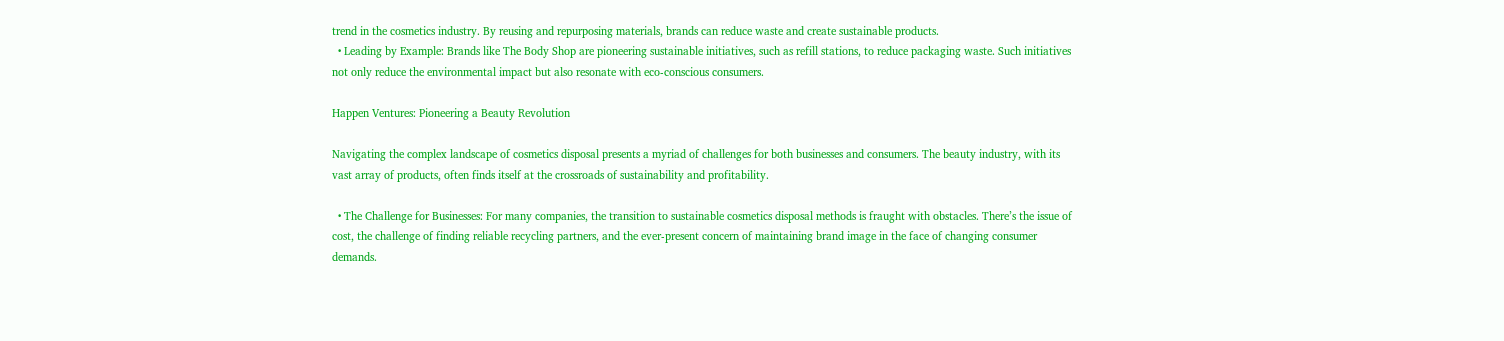trend in the cosmetics industry. By reusing and repurposing materials, brands can reduce waste and create sustainable products.
  • Leading by Example: Brands like The Body Shop are pioneering sustainable initiatives, such as refill stations, to reduce packaging waste. Such initiatives not only reduce the environmental impact but also resonate with eco-conscious consumers.

Happen Ventures: Pioneering a Beauty Revolution

Navigating the complex landscape of cosmetics disposal presents a myriad of challenges for both businesses and consumers. The beauty industry, with its vast array of products, often finds itself at the crossroads of sustainability and profitability.

  • The Challenge for Businesses: For many companies, the transition to sustainable cosmetics disposal methods is fraught with obstacles. There’s the issue of cost, the challenge of finding reliable recycling partners, and the ever-present concern of maintaining brand image in the face of changing consumer demands.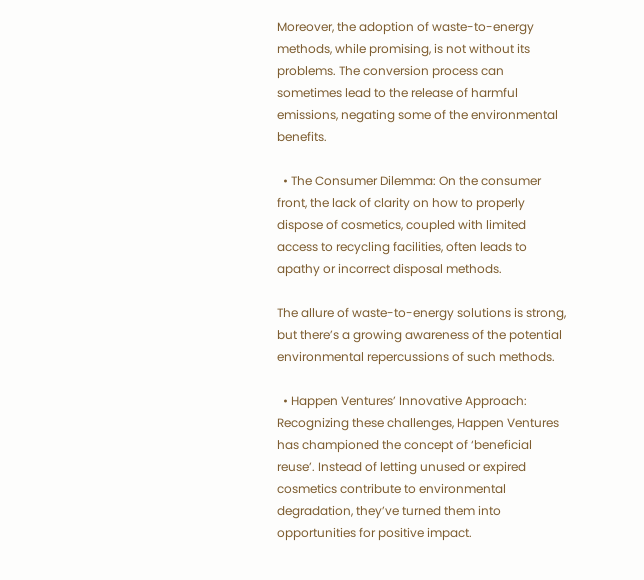Moreover, the adoption of waste-to-energy methods, while promising, is not without its problems. The conversion process can sometimes lead to the release of harmful emissions, negating some of the environmental benefits.

  • The Consumer Dilemma: On the consumer front, the lack of clarity on how to properly dispose of cosmetics, coupled with limited access to recycling facilities, often leads to apathy or incorrect disposal methods.

The allure of waste-to-energy solutions is strong, but there’s a growing awareness of the potential environmental repercussions of such methods.

  • Happen Ventures’ Innovative Approach: Recognizing these challenges, Happen Ventures has championed the concept of ‘beneficial reuse’. Instead of letting unused or expired cosmetics contribute to environmental degradation, they’ve turned them into opportunities for positive impact.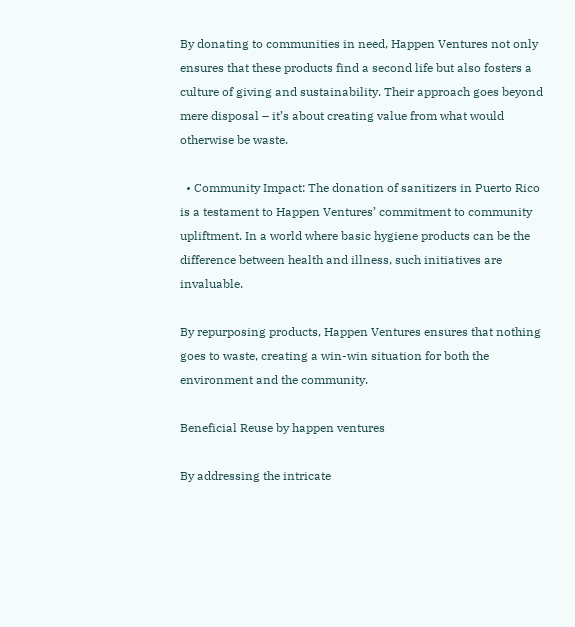By donating to communities in need, Happen Ventures not only ensures that these products find a second life but also fosters a culture of giving and sustainability. Their approach goes beyond mere disposal – it’s about creating value from what would otherwise be waste.

  • Community Impact: The donation of sanitizers in Puerto Rico is a testament to Happen Ventures’ commitment to community upliftment. In a world where basic hygiene products can be the difference between health and illness, such initiatives are invaluable.

By repurposing products, Happen Ventures ensures that nothing goes to waste, creating a win-win situation for both the environment and the community.

Beneficial Reuse by happen ventures

By addressing the intricate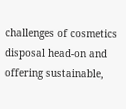challenges of cosmetics disposal head-on and offering sustainable,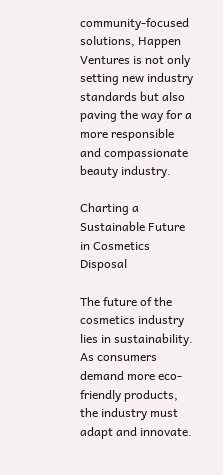community-focused solutions, Happen Ventures is not only setting new industry standards but also paving the way for a more responsible and compassionate beauty industry.

Charting a Sustainable Future in Cosmetics Disposal

The future of the cosmetics industry lies in sustainability. As consumers demand more eco-friendly products, the industry must adapt and innovate.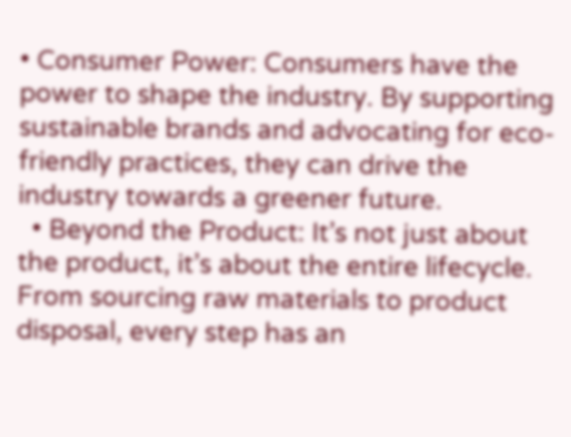• Consumer Power: Consumers have the power to shape the industry. By supporting sustainable brands and advocating for eco-friendly practices, they can drive the industry towards a greener future.
  • Beyond the Product: It’s not just about the product, it’s about the entire lifecycle. From sourcing raw materials to product disposal, every step has an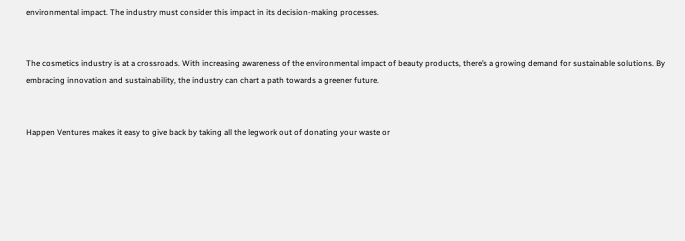environmental impact. The industry must consider this impact in its decision-making processes.


The cosmetics industry is at a crossroads. With increasing awareness of the environmental impact of beauty products, there’s a growing demand for sustainable solutions. By embracing innovation and sustainability, the industry can chart a path towards a greener future.


Happen Ventures makes it easy to give back by taking all the legwork out of donating your waste or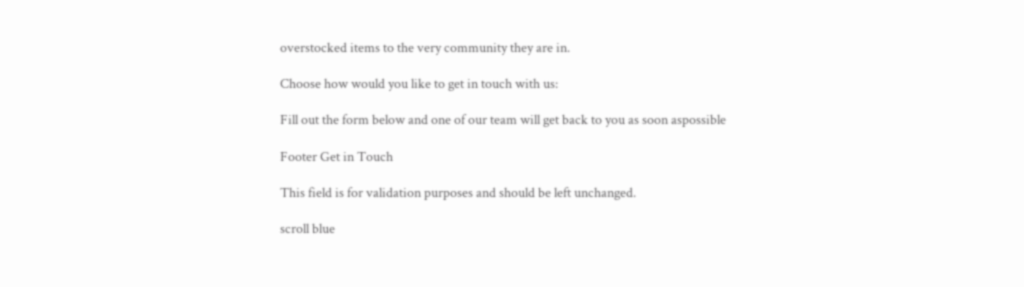overstocked items to the very community they are in.

Choose how would you like to get in touch with us:

Fill out the form below and one of our team will get back to you as soon aspossible

Footer Get in Touch

This field is for validation purposes and should be left unchanged.

scroll blue